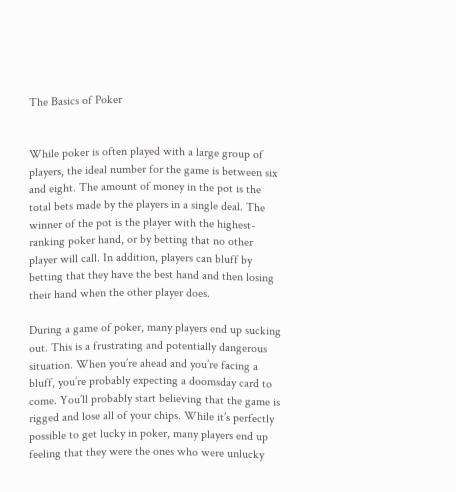The Basics of Poker


While poker is often played with a large group of players, the ideal number for the game is between six and eight. The amount of money in the pot is the total bets made by the players in a single deal. The winner of the pot is the player with the highest-ranking poker hand, or by betting that no other player will call. In addition, players can bluff by betting that they have the best hand and then losing their hand when the other player does.

During a game of poker, many players end up sucking out. This is a frustrating and potentially dangerous situation. When you’re ahead and you’re facing a bluff, you’re probably expecting a doomsday card to come. You’ll probably start believing that the game is rigged and lose all of your chips. While it’s perfectly possible to get lucky in poker, many players end up feeling that they were the ones who were unlucky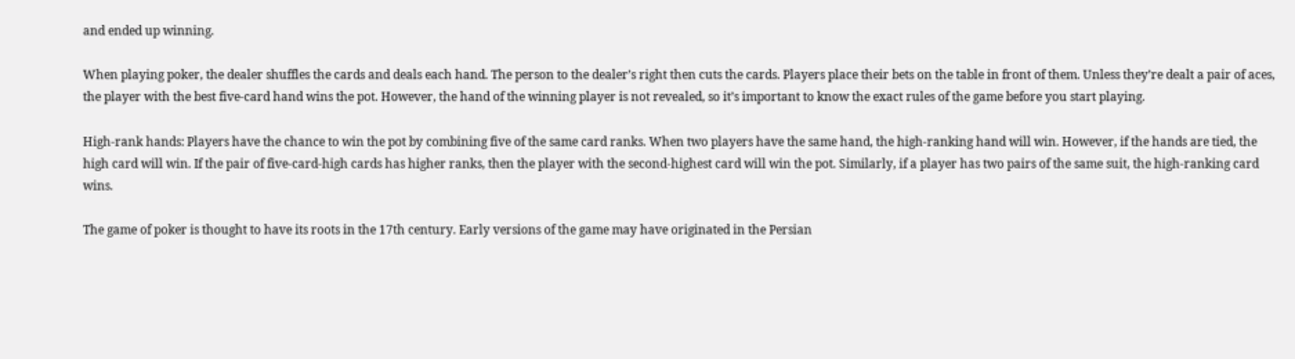and ended up winning.

When playing poker, the dealer shuffles the cards and deals each hand. The person to the dealer’s right then cuts the cards. Players place their bets on the table in front of them. Unless they’re dealt a pair of aces, the player with the best five-card hand wins the pot. However, the hand of the winning player is not revealed, so it’s important to know the exact rules of the game before you start playing.

High-rank hands: Players have the chance to win the pot by combining five of the same card ranks. When two players have the same hand, the high-ranking hand will win. However, if the hands are tied, the high card will win. If the pair of five-card-high cards has higher ranks, then the player with the second-highest card will win the pot. Similarly, if a player has two pairs of the same suit, the high-ranking card wins.

The game of poker is thought to have its roots in the 17th century. Early versions of the game may have originated in the Persian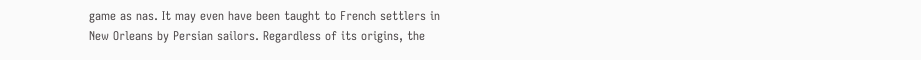game as nas. It may even have been taught to French settlers in New Orleans by Persian sailors. Regardless of its origins, the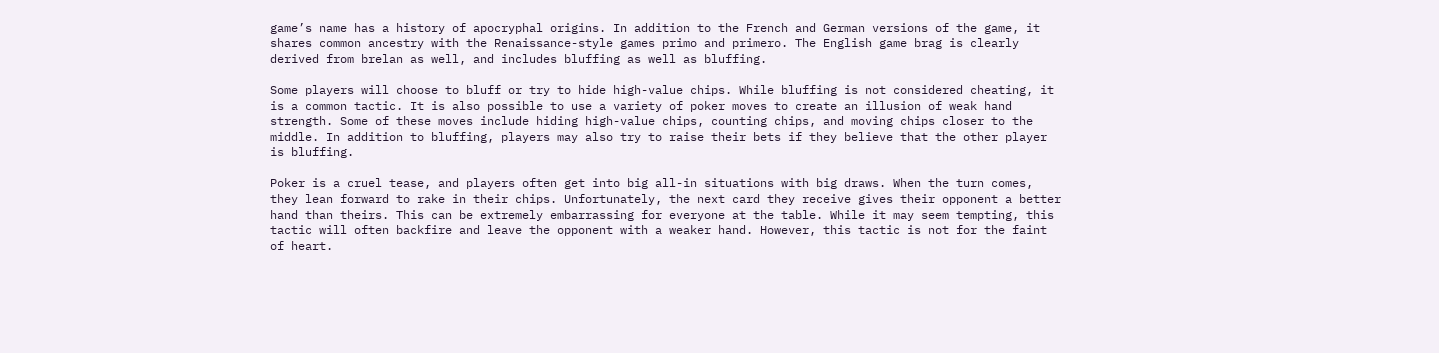game’s name has a history of apocryphal origins. In addition to the French and German versions of the game, it shares common ancestry with the Renaissance-style games primo and primero. The English game brag is clearly derived from brelan as well, and includes bluffing as well as bluffing.

Some players will choose to bluff or try to hide high-value chips. While bluffing is not considered cheating, it is a common tactic. It is also possible to use a variety of poker moves to create an illusion of weak hand strength. Some of these moves include hiding high-value chips, counting chips, and moving chips closer to the middle. In addition to bluffing, players may also try to raise their bets if they believe that the other player is bluffing.

Poker is a cruel tease, and players often get into big all-in situations with big draws. When the turn comes, they lean forward to rake in their chips. Unfortunately, the next card they receive gives their opponent a better hand than theirs. This can be extremely embarrassing for everyone at the table. While it may seem tempting, this tactic will often backfire and leave the opponent with a weaker hand. However, this tactic is not for the faint of heart.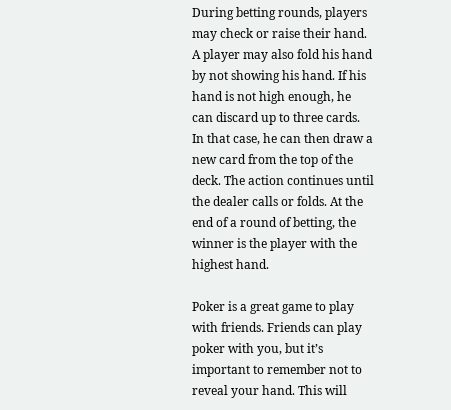During betting rounds, players may check or raise their hand. A player may also fold his hand by not showing his hand. If his hand is not high enough, he can discard up to three cards. In that case, he can then draw a new card from the top of the deck. The action continues until the dealer calls or folds. At the end of a round of betting, the winner is the player with the highest hand.

Poker is a great game to play with friends. Friends can play poker with you, but it’s important to remember not to reveal your hand. This will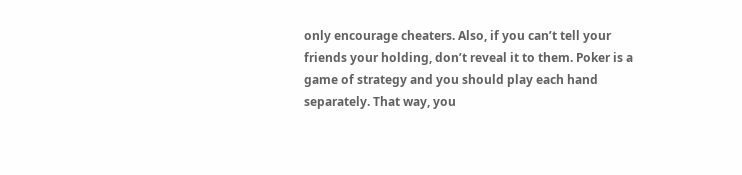only encourage cheaters. Also, if you can’t tell your friends your holding, don’t reveal it to them. Poker is a game of strategy and you should play each hand separately. That way, you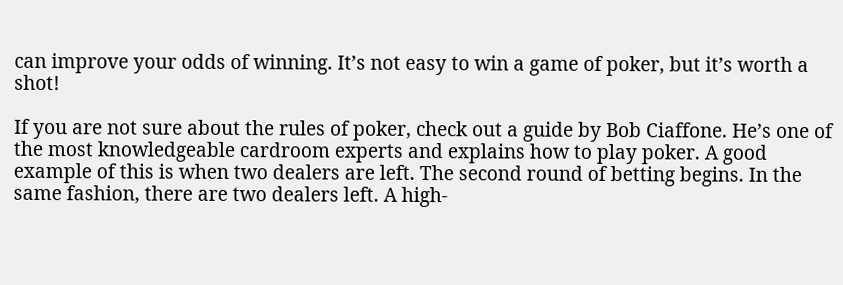can improve your odds of winning. It’s not easy to win a game of poker, but it’s worth a shot!

If you are not sure about the rules of poker, check out a guide by Bob Ciaffone. He’s one of the most knowledgeable cardroom experts and explains how to play poker. A good example of this is when two dealers are left. The second round of betting begins. In the same fashion, there are two dealers left. A high-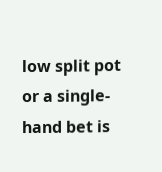low split pot or a single-hand bet is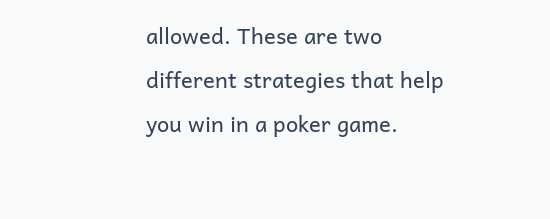allowed. These are two different strategies that help you win in a poker game.